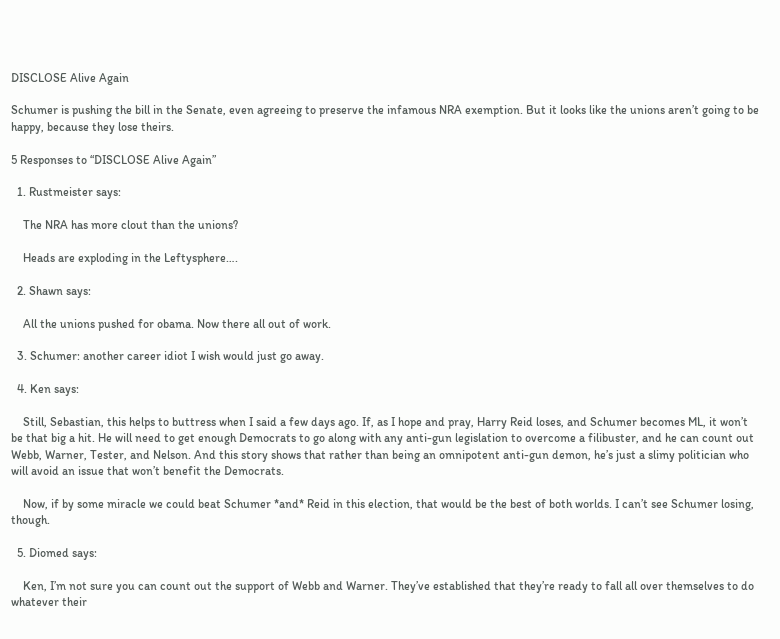DISCLOSE Alive Again

Schumer is pushing the bill in the Senate, even agreeing to preserve the infamous NRA exemption. But it looks like the unions aren’t going to be happy, because they lose theirs.

5 Responses to “DISCLOSE Alive Again”

  1. Rustmeister says:

    The NRA has more clout than the unions?

    Heads are exploding in the Leftysphere….

  2. Shawn says:

    All the unions pushed for obama. Now there all out of work.

  3. Schumer: another career idiot I wish would just go away.

  4. Ken says:

    Still, Sebastian, this helps to buttress when I said a few days ago. If, as I hope and pray, Harry Reid loses, and Schumer becomes ML, it won’t be that big a hit. He will need to get enough Democrats to go along with any anti-gun legislation to overcome a filibuster, and he can count out Webb, Warner, Tester, and Nelson. And this story shows that rather than being an omnipotent anti-gun demon, he’s just a slimy politician who will avoid an issue that won’t benefit the Democrats.

    Now, if by some miracle we could beat Schumer *and* Reid in this election, that would be the best of both worlds. I can’t see Schumer losing, though.

  5. Diomed says:

    Ken, I’m not sure you can count out the support of Webb and Warner. They’ve established that they’re ready to fall all over themselves to do whatever their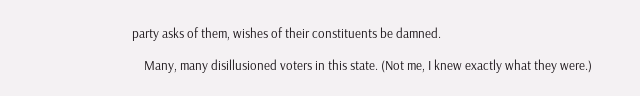party asks of them, wishes of their constituents be damned.

    Many, many disillusioned voters in this state. (Not me, I knew exactly what they were.)